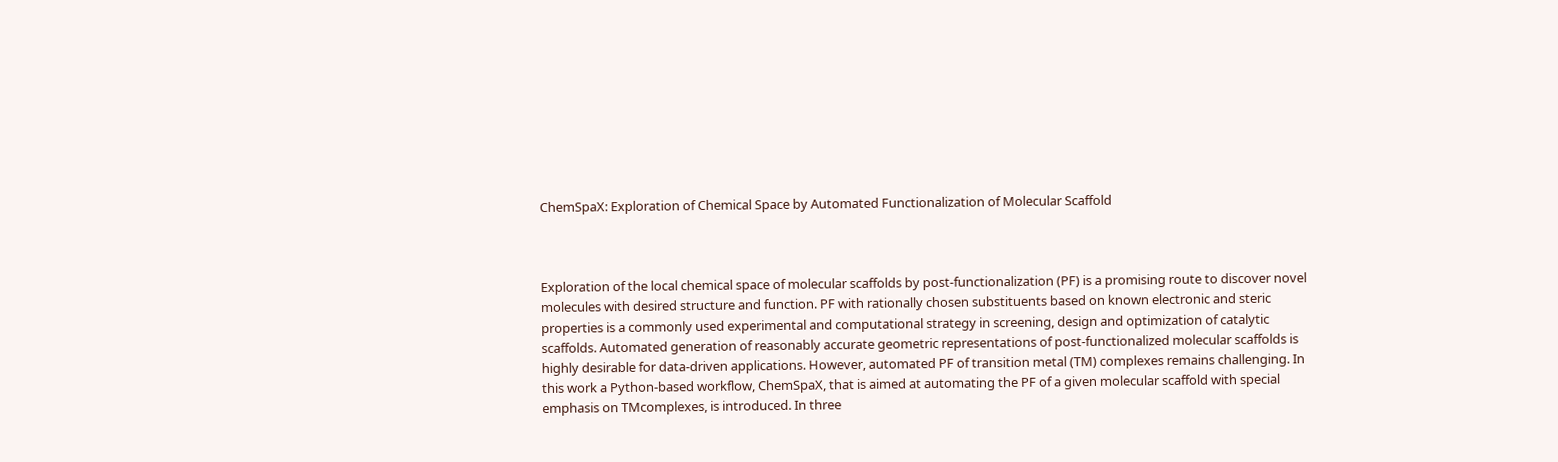ChemSpaX: Exploration of Chemical Space by Automated Functionalization of Molecular Scaffold



Exploration of the local chemical space of molecular scaffolds by post-functionalization (PF) is a promising route to discover novel molecules with desired structure and function. PF with rationally chosen substituents based on known electronic and steric properties is a commonly used experimental and computational strategy in screening, design and optimization of catalytic scaffolds. Automated generation of reasonably accurate geometric representations of post-functionalized molecular scaffolds is highly desirable for data-driven applications. However, automated PF of transition metal (TM) complexes remains challenging. In this work a Python-based workflow, ChemSpaX, that is aimed at automating the PF of a given molecular scaffold with special emphasis on TMcomplexes, is introduced. In three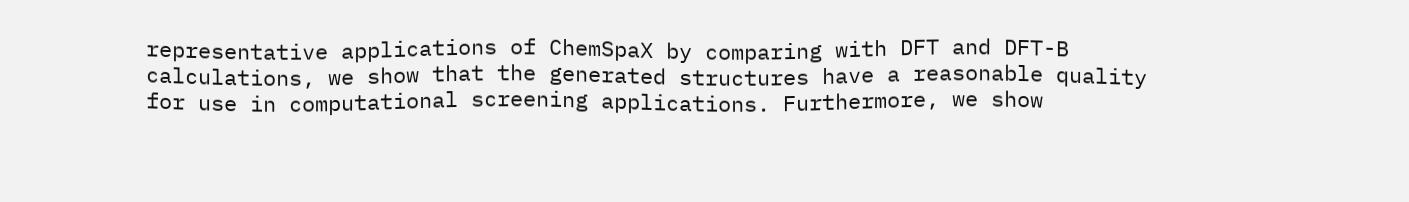representative applications of ChemSpaX by comparing with DFT and DFT-B calculations, we show that the generated structures have a reasonable quality for use in computational screening applications. Furthermore, we show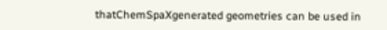thatChemSpaXgenerated geometries can be used in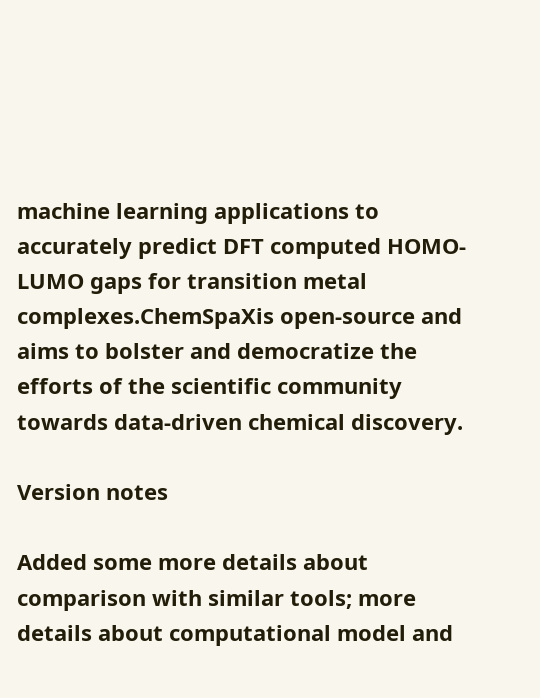machine learning applications to accurately predict DFT computed HOMO-LUMO gaps for transition metal complexes.ChemSpaXis open-source and aims to bolster and democratize the efforts of the scientific community towards data-driven chemical discovery.

Version notes

Added some more details about comparison with similar tools; more details about computational model and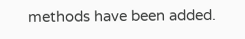methods have been added.